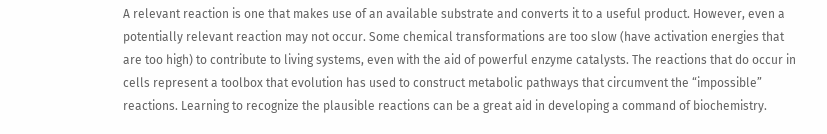A relevant reaction is one that makes use of an available substrate and converts it to a useful product. However, even a potentially relevant reaction may not occur. Some chemical transformations are too slow (have activation energies that are too high) to contribute to living systems, even with the aid of powerful enzyme catalysts. The reactions that do occur in cells represent a toolbox that evolution has used to construct metabolic pathways that circumvent the “impossible” reactions. Learning to recognize the plausible reactions can be a great aid in developing a command of biochemistry.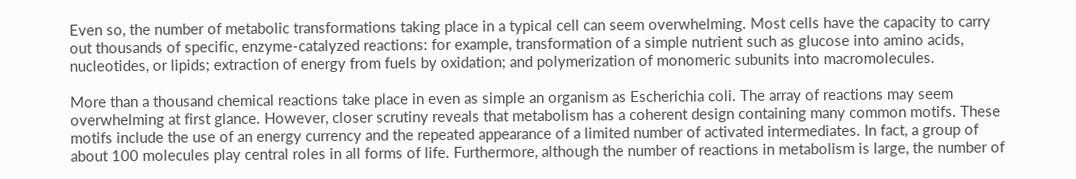Even so, the number of metabolic transformations taking place in a typical cell can seem overwhelming. Most cells have the capacity to carry out thousands of specific, enzyme-catalyzed reactions: for example, transformation of a simple nutrient such as glucose into amino acids, nucleotides, or lipids; extraction of energy from fuels by oxidation; and polymerization of monomeric subunits into macromolecules.

More than a thousand chemical reactions take place in even as simple an organism as Escherichia coli. The array of reactions may seem overwhelming at first glance. However, closer scrutiny reveals that metabolism has a coherent design containing many common motifs. These motifs include the use of an energy currency and the repeated appearance of a limited number of activated intermediates. In fact, a group of about 100 molecules play central roles in all forms of life. Furthermore, although the number of reactions in metabolism is large, the number of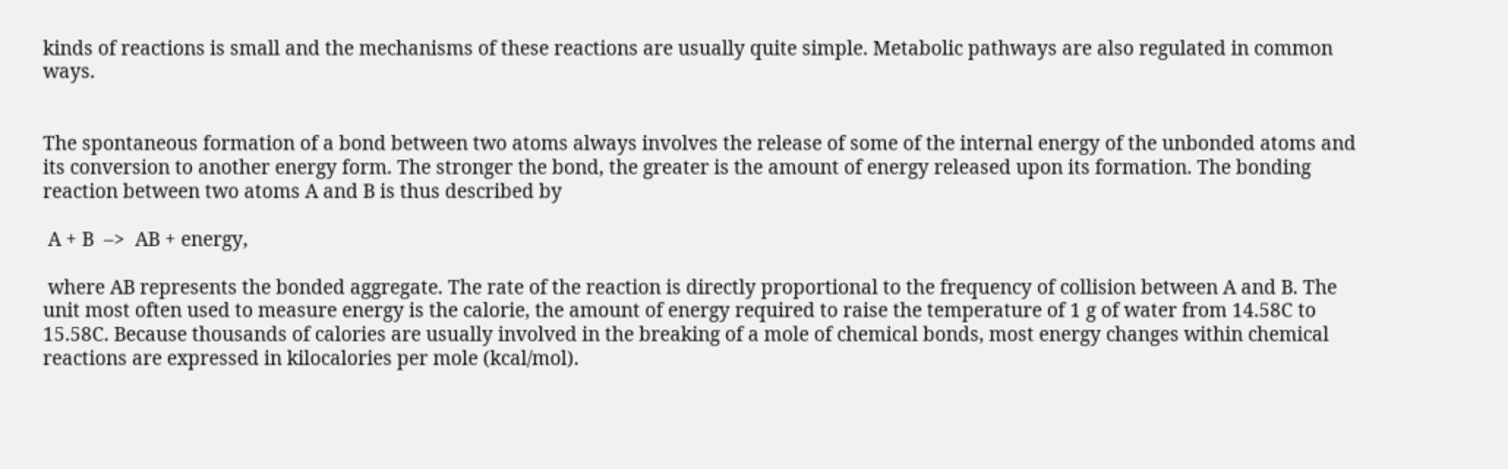kinds of reactions is small and the mechanisms of these reactions are usually quite simple. Metabolic pathways are also regulated in common ways.


The spontaneous formation of a bond between two atoms always involves the release of some of the internal energy of the unbonded atoms and its conversion to another energy form. The stronger the bond, the greater is the amount of energy released upon its formation. The bonding reaction between two atoms A and B is thus described by

 A + B  –>  AB + energy,

 where AB represents the bonded aggregate. The rate of the reaction is directly proportional to the frequency of collision between A and B. The unit most often used to measure energy is the calorie, the amount of energy required to raise the temperature of 1 g of water from 14.58C to 15.58C. Because thousands of calories are usually involved in the breaking of a mole of chemical bonds, most energy changes within chemical reactions are expressed in kilocalories per mole (kcal/mol).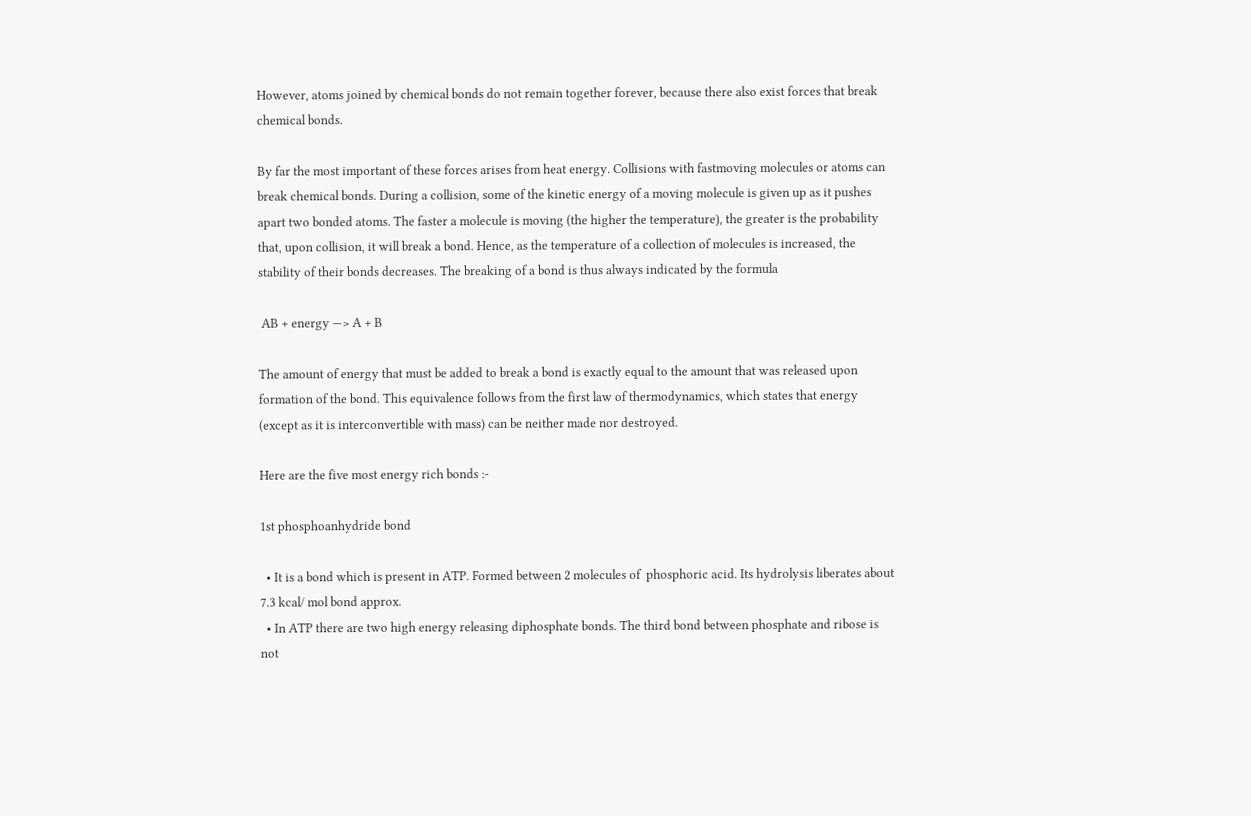However, atoms joined by chemical bonds do not remain together forever, because there also exist forces that break chemical bonds.

By far the most important of these forces arises from heat energy. Collisions with fastmoving molecules or atoms can break chemical bonds. During a collision, some of the kinetic energy of a moving molecule is given up as it pushes apart two bonded atoms. The faster a molecule is moving (the higher the temperature), the greater is the probability that, upon collision, it will break a bond. Hence, as the temperature of a collection of molecules is increased, the stability of their bonds decreases. The breaking of a bond is thus always indicated by the formula

 AB + energy —> A + B

The amount of energy that must be added to break a bond is exactly equal to the amount that was released upon formation of the bond. This equivalence follows from the first law of thermodynamics, which states that energy (except as it is interconvertible with mass) can be neither made nor destroyed.

Here are the five most energy rich bonds :-

1st phosphoanhydride bond

  • It is a bond which is present in ATP. Formed between 2 molecules of  phosphoric acid. Its hydrolysis liberates about 7.3 kcal/ mol bond approx.
  • In ATP there are two high energy releasing diphosphate bonds. The third bond between phosphate and ribose is not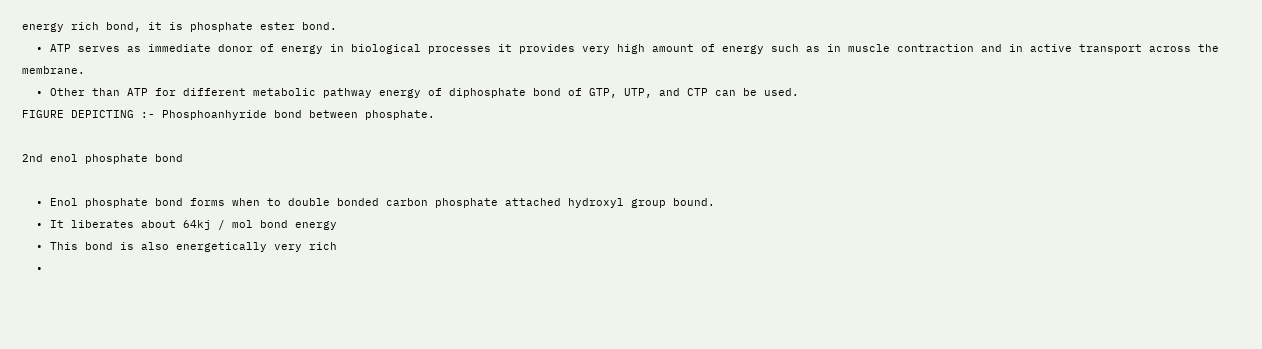energy rich bond, it is phosphate ester bond.
  • ATP serves as immediate donor of energy in biological processes it provides very high amount of energy such as in muscle contraction and in active transport across the membrane.
  • Other than ATP for different metabolic pathway energy of diphosphate bond of GTP, UTP, and CTP can be used.
FIGURE DEPICTING :- Phosphoanhyride bond between phosphate.

2nd enol phosphate bond

  • Enol phosphate bond forms when to double bonded carbon phosphate attached hydroxyl group bound.
  • It liberates about 64kj / mol bond energy
  • This bond is also energetically very rich
  •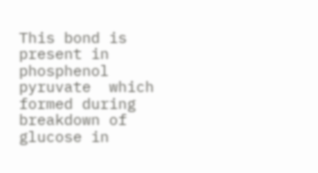This bond is present in phosphenol pyruvate  which formed during breakdown of glucose in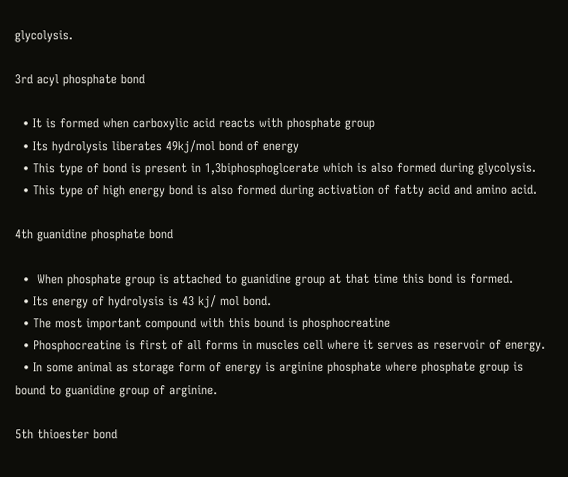glycolysis.

3rd acyl phosphate bond

  • It is formed when carboxylic acid reacts with phosphate group
  • Its hydrolysis liberates 49kj/mol bond of energy
  • This type of bond is present in 1,3biphosphoglcerate which is also formed during glycolysis.
  • This type of high energy bond is also formed during activation of fatty acid and amino acid.

4th guanidine phosphate bond

  •  When phosphate group is attached to guanidine group at that time this bond is formed.
  • Its energy of hydrolysis is 43 kj/ mol bond.
  • The most important compound with this bound is phosphocreatine
  • Phosphocreatine is first of all forms in muscles cell where it serves as reservoir of energy.
  • In some animal as storage form of energy is arginine phosphate where phosphate group is bound to guanidine group of arginine.

5th thioester bond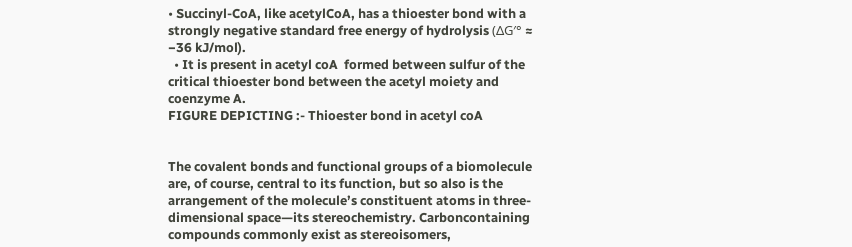• Succinyl-CoA, like acetylCoA, has a thioester bond with a strongly negative standard free energy of hydrolysis (ΔG′° ≈ −36 kJ/mol).
  • It is present in acetyl coA  formed between sulfur of the critical thioester bond between the acetyl moiety and coenzyme A.
FIGURE DEPICTING :- Thioester bond in acetyl coA


The covalent bonds and functional groups of a biomolecule are, of course, central to its function, but so also is the arrangement of the molecule’s constituent atoms in three-dimensional space—its stereochemistry. Carboncontaining compounds commonly exist as stereoisomers,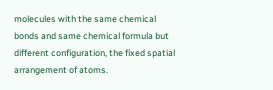molecules with the same chemical bonds and same chemical formula but different configuration, the fixed spatial arrangement of atoms.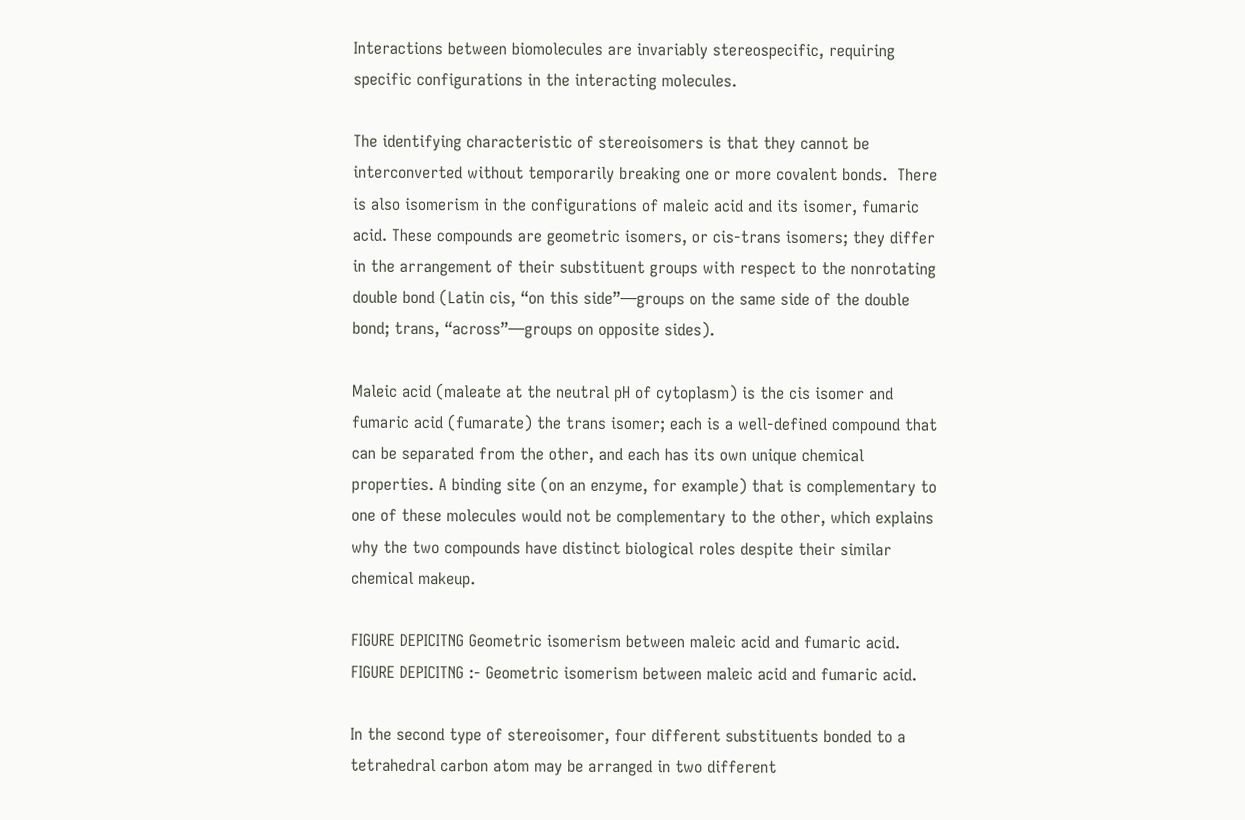Interactions between biomolecules are invariably stereospecific, requiring specific configurations in the interacting molecules.

The identifying characteristic of stereoisomers is that they cannot be interconverted without temporarily breaking one or more covalent bonds.  There is also isomerism in the configurations of maleic acid and its isomer, fumaric acid. These compounds are geometric isomers, or cis-trans isomers; they differ in the arrangement of their substituent groups with respect to the nonrotating double bond (Latin cis, “on this side”—groups on the same side of the double bond; trans, “across”—groups on opposite sides).

Maleic acid (maleate at the neutral pH of cytoplasm) is the cis isomer and fumaric acid (fumarate) the trans isomer; each is a well-defined compound that can be separated from the other, and each has its own unique chemical properties. A binding site (on an enzyme, for example) that is complementary to one of these molecules would not be complementary to the other, which explains why the two compounds have distinct biological roles despite their similar chemical makeup.

FIGURE DEPICITNG Geometric isomerism between maleic acid and fumaric acid.
FIGURE DEPICITNG :- Geometric isomerism between maleic acid and fumaric acid.

In the second type of stereoisomer, four different substituents bonded to a tetrahedral carbon atom may be arranged in two different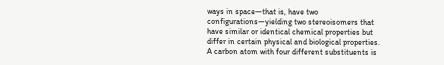ways in space—that is, have two configurations—yielding two stereoisomers that have similar or identical chemical properties but differ in certain physical and biological properties. A carbon atom with four different substituents is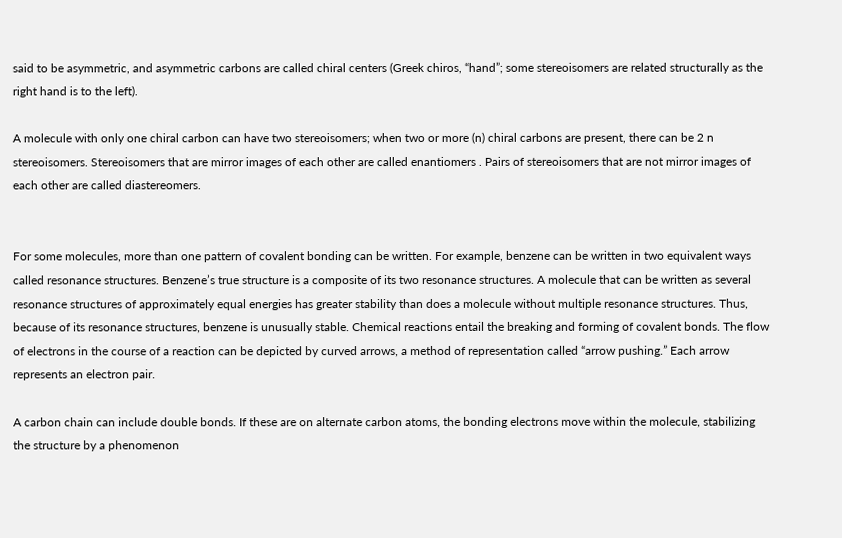said to be asymmetric, and asymmetric carbons are called chiral centers (Greek chiros, “hand”; some stereoisomers are related structurally as the right hand is to the left).

A molecule with only one chiral carbon can have two stereoisomers; when two or more (n) chiral carbons are present, there can be 2 n stereoisomers. Stereoisomers that are mirror images of each other are called enantiomers . Pairs of stereoisomers that are not mirror images of each other are called diastereomers.


For some molecules, more than one pattern of covalent bonding can be written. For example, benzene can be written in two equivalent ways called resonance structures. Benzene’s true structure is a composite of its two resonance structures. A molecule that can be written as several resonance structures of approximately equal energies has greater stability than does a molecule without multiple resonance structures. Thus, because of its resonance structures, benzene is unusually stable. Chemical reactions entail the breaking and forming of covalent bonds. The flow of electrons in the course of a reaction can be depicted by curved arrows, a method of representation called “arrow pushing.” Each arrow represents an electron pair.

A carbon chain can include double bonds. If these are on alternate carbon atoms, the bonding electrons move within the molecule, stabilizing the structure by a phenomenon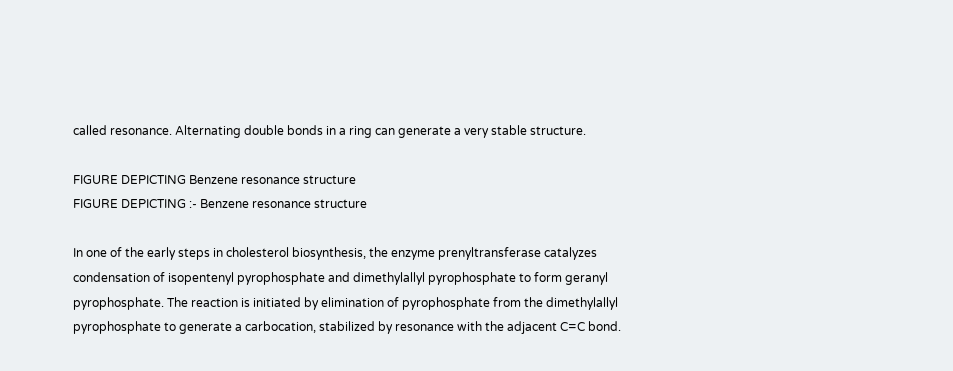called resonance. Alternating double bonds in a ring can generate a very stable structure.

FIGURE DEPICTING Benzene resonance structure
FIGURE DEPICTING :- Benzene resonance structure

In one of the early steps in cholesterol biosynthesis, the enzyme prenyltransferase catalyzes condensation of isopentenyl pyrophosphate and dimethylallyl pyrophosphate to form geranyl pyrophosphate. The reaction is initiated by elimination of pyrophosphate from the dimethylallyl pyrophosphate to generate a carbocation, stabilized by resonance with the adjacent C=C bond.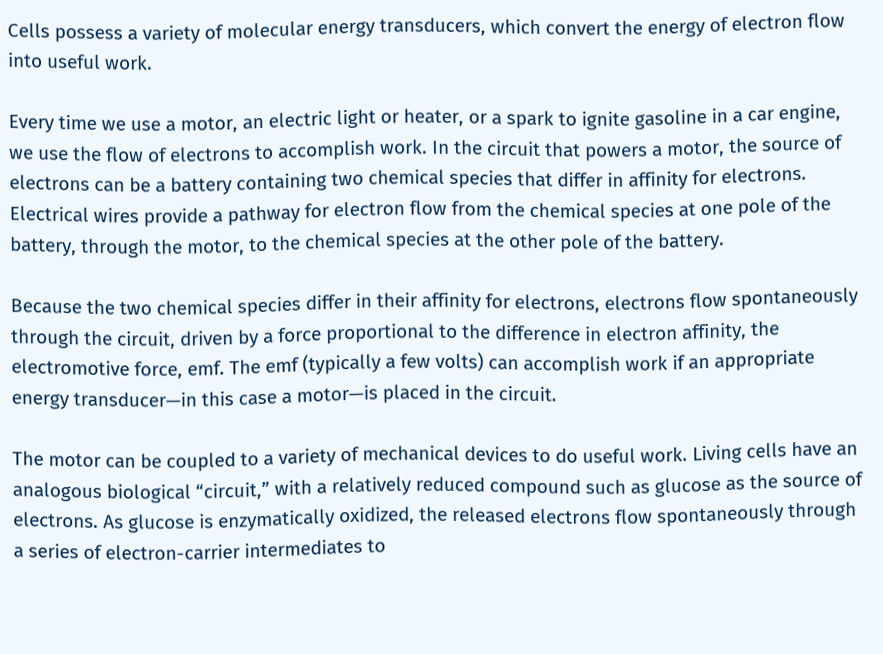Cells possess a variety of molecular energy transducers, which convert the energy of electron flow into useful work.

Every time we use a motor, an electric light or heater, or a spark to ignite gasoline in a car engine, we use the flow of electrons to accomplish work. In the circuit that powers a motor, the source of electrons can be a battery containing two chemical species that differ in affinity for electrons. Electrical wires provide a pathway for electron flow from the chemical species at one pole of the battery, through the motor, to the chemical species at the other pole of the battery.

Because the two chemical species differ in their affinity for electrons, electrons flow spontaneously through the circuit, driven by a force proportional to the difference in electron affinity, the electromotive force, emf. The emf (typically a few volts) can accomplish work if an appropriate energy transducer—in this case a motor—is placed in the circuit.

The motor can be coupled to a variety of mechanical devices to do useful work. Living cells have an analogous biological “circuit,” with a relatively reduced compound such as glucose as the source of electrons. As glucose is enzymatically oxidized, the released electrons flow spontaneously through a series of electron-carrier intermediates to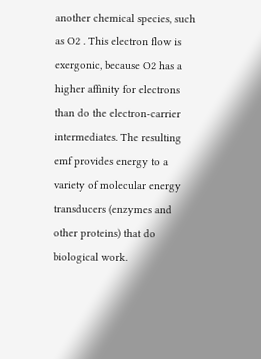another chemical species, such as O2 . This electron flow is exergonic, because O2 has a higher affinity for electrons than do the electron-carrier intermediates. The resulting emf provides energy to a variety of molecular energy transducers (enzymes and other proteins) that do biological work.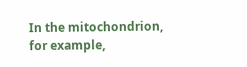In the mitochondrion, for example,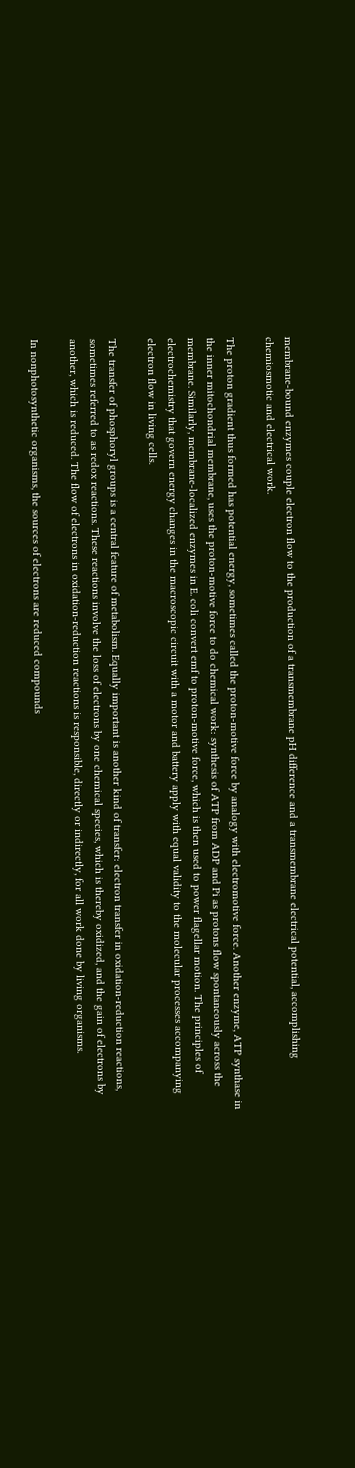membrane-bound enzymes couple electron flow to the production of a transmembrane pH difference and a transmembrane electrical potential, accomplishing chemiosmotic and electrical work.

The proton gradient thus formed has potential energy, sometimes called the proton-motive force by analogy with electromotive force. Another enzyme, ATP synthase in the inner mitochondrial membrane, uses the proton-motive force to do chemical work: synthesis of ATP from ADP and Pi as protons flow spontaneously across the membrane. Similarly, membrane-localized enzymes in E. coli convert emf to proton-motive force, which is then used to power flagellar motion. The principles of electrochemistry that govern energy changes in the macroscopic circuit with a motor and battery apply with equal validity to the molecular processes accompanying electron flow in living cells.

The transfer of phosphoryl groups is a central feature of metabolism. Equally important is another kind of transfer: electron transfer in oxidation-reduction reactions, sometimes referred to as redox reactions. These reactions involve the loss of electrons by one chemical species, which is thereby oxidized, and the gain of electrons by another, which is reduced. The flow of electrons in oxidation-reduction reactions is responsible, directly or indirectly, for all work done by living organisms.

In nonphotosynthetic organisms, the sources of electrons are reduced compounds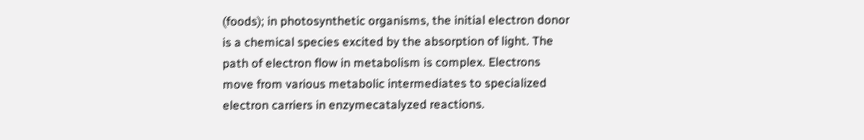(foods); in photosynthetic organisms, the initial electron donor is a chemical species excited by the absorption of light. The path of electron flow in metabolism is complex. Electrons move from various metabolic intermediates to specialized electron carriers in enzymecatalyzed reactions.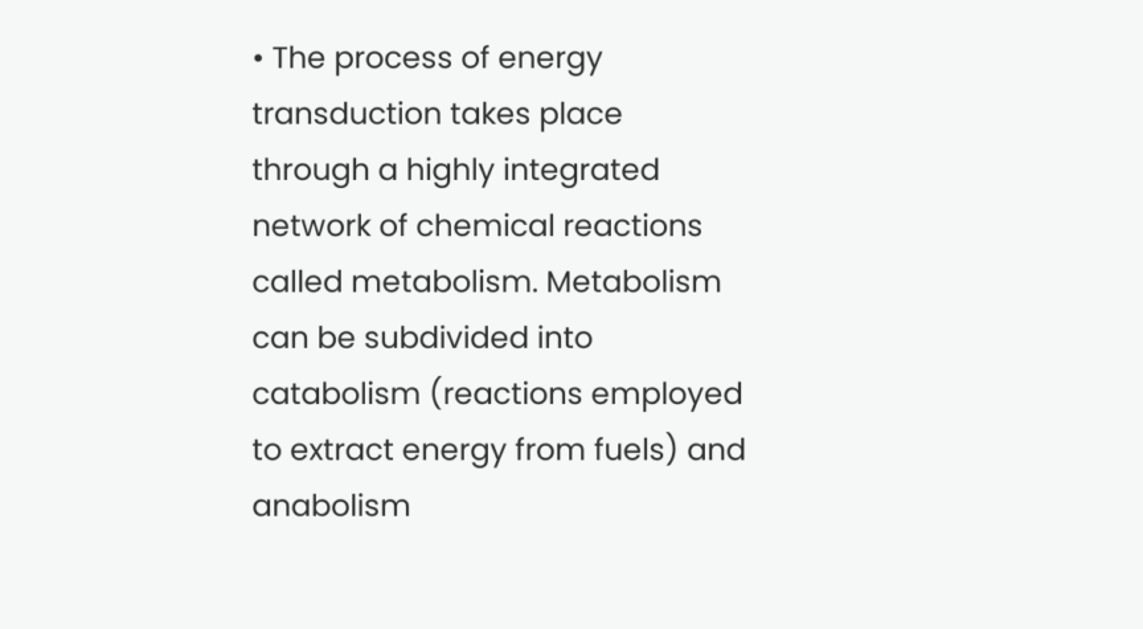• The process of energy transduction takes place through a highly integrated network of chemical reactions called metabolism. Metabolism can be subdivided into catabolism (reactions employed to extract energy from fuels) and anabolism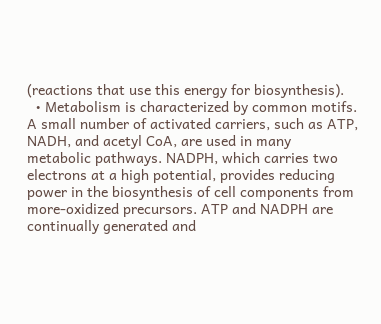(reactions that use this energy for biosynthesis).
  • Metabolism is characterized by common motifs. A small number of activated carriers, such as ATP, NADH, and acetyl CoA, are used in many metabolic pathways. NADPH, which carries two electrons at a high potential, provides reducing power in the biosynthesis of cell components from more-oxidized precursors. ATP and NADPH are continually generated and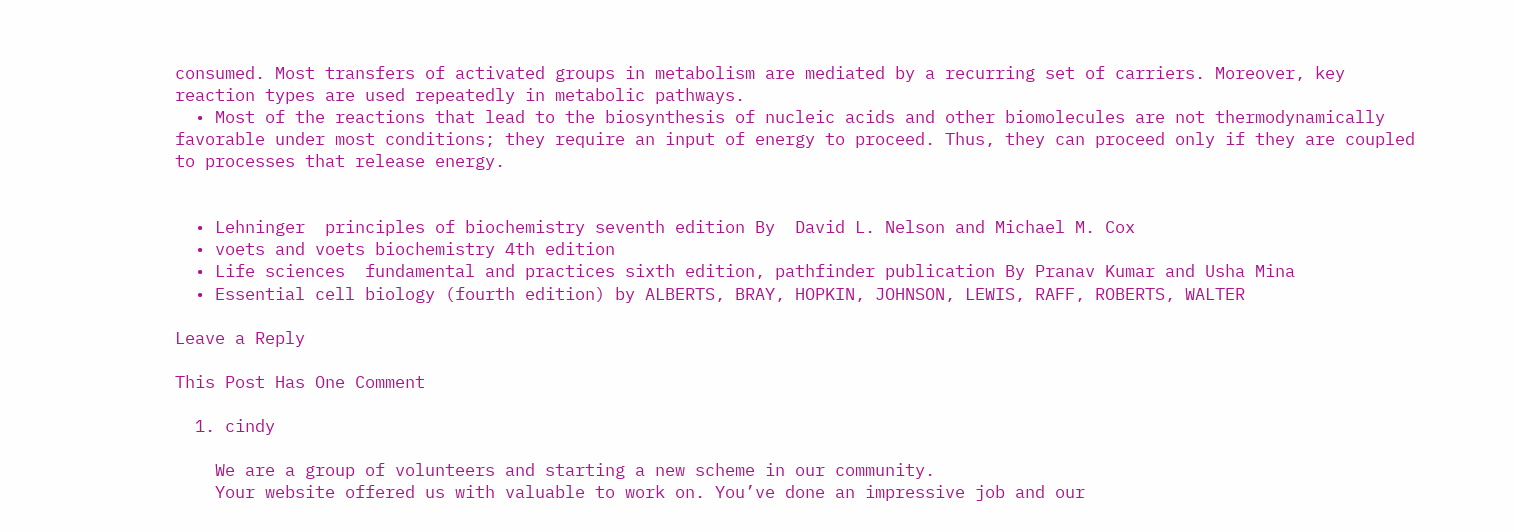consumed. Most transfers of activated groups in metabolism are mediated by a recurring set of carriers. Moreover, key reaction types are used repeatedly in metabolic pathways.
  • Most of the reactions that lead to the biosynthesis of nucleic acids and other biomolecules are not thermodynamically favorable under most conditions; they require an input of energy to proceed. Thus, they can proceed only if they are coupled to processes that release energy.


  • Lehninger  principles of biochemistry seventh edition By  David L. Nelson and Michael M. Cox
  • voets and voets biochemistry 4th edition
  • Life sciences  fundamental and practices sixth edition, pathfinder publication By Pranav Kumar and Usha Mina
  • Essential cell biology (fourth edition) by ALBERTS, BRAY, HOPKIN, JOHNSON, LEWIS, RAFF, ROBERTS, WALTER

Leave a Reply

This Post Has One Comment

  1. cindy

    We are a group of volunteers and starting a new scheme in our community.
    Your website offered us with valuable to work on. You’ve done an impressive job and our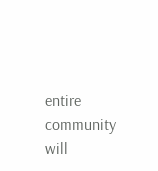entire community will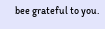bee grateful to you.